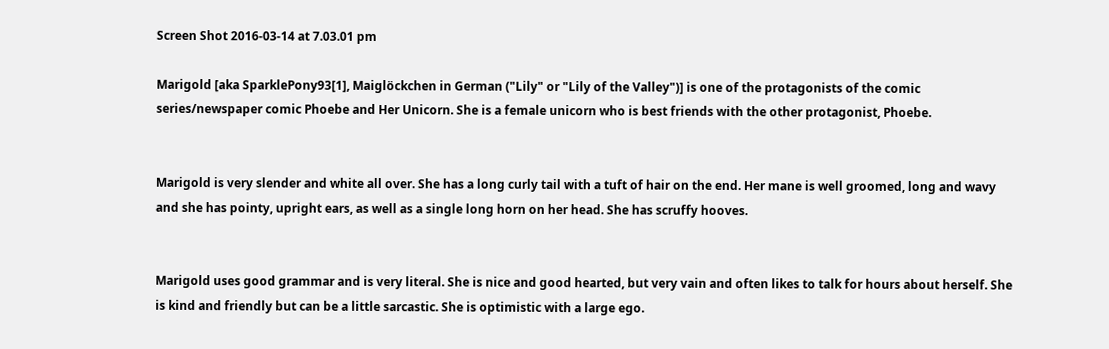Screen Shot 2016-03-14 at 7.03.01 pm

Marigold [aka SparklePony93[1], Maiglöckchen in German ("Lily" or "Lily of the Valley")] is one of the protagonists of the comic series/newspaper comic Phoebe and Her Unicorn. She is a female unicorn who is best friends with the other protagonist, Phoebe.


Marigold is very slender and white all over. She has a long curly tail with a tuft of hair on the end. Her mane is well groomed, long and wavy and she has pointy, upright ears, as well as a single long horn on her head. She has scruffy hooves.


Marigold uses good grammar and is very literal. She is nice and good hearted, but very vain and often likes to talk for hours about herself. She is kind and friendly but can be a little sarcastic. She is optimistic with a large ego.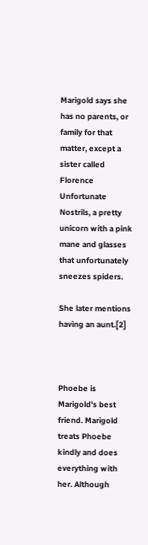Marigold says she has no parents, or family for that matter, except a sister called Florence Unfortunate Nostrils, a pretty unicorn with a pink mane and glasses that unfortunately sneezes spiders.

She later mentions having an aunt.[2]



Phoebe is Marigold's best friend. Marigold treats Phoebe kindly and does everything with her. Although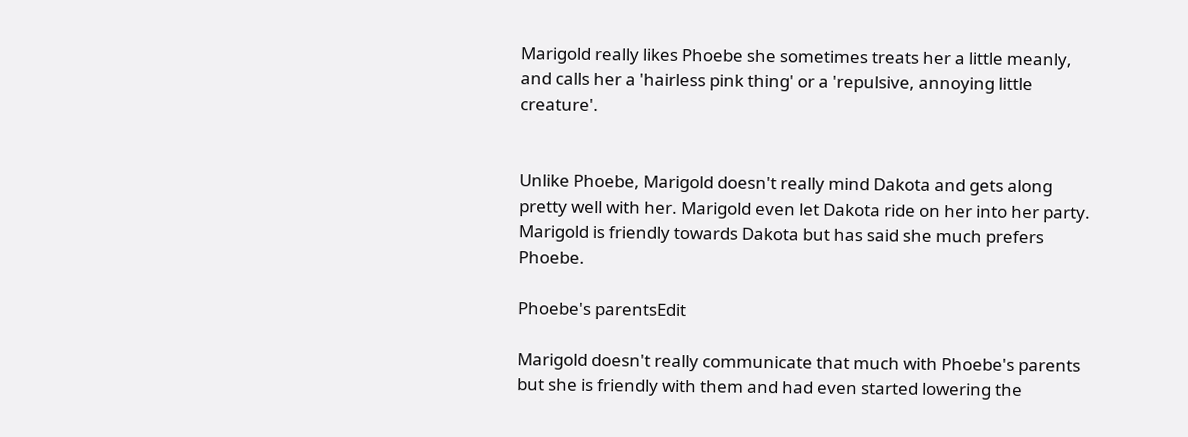Marigold really likes Phoebe she sometimes treats her a little meanly, and calls her a 'hairless pink thing' or a 'repulsive, annoying little creature'.


Unlike Phoebe, Marigold doesn't really mind Dakota and gets along pretty well with her. Marigold even let Dakota ride on her into her party. Marigold is friendly towards Dakota but has said she much prefers Phoebe.

Phoebe's parentsEdit

Marigold doesn't really communicate that much with Phoebe's parents but she is friendly with them and had even started lowering the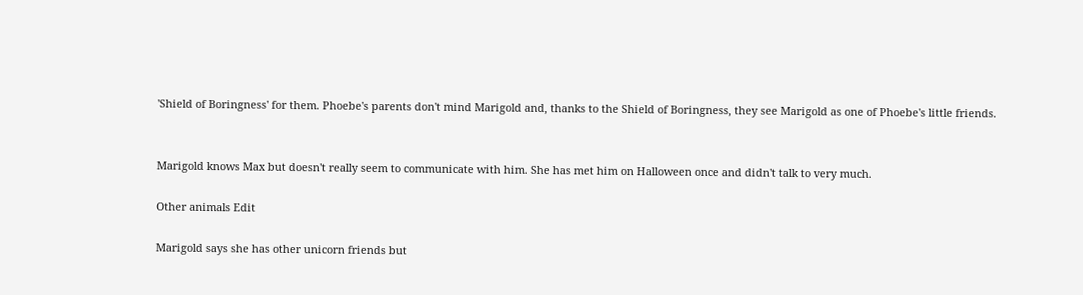'Shield of Boringness' for them. Phoebe's parents don't mind Marigold and, thanks to the Shield of Boringness, they see Marigold as one of Phoebe's little friends.


Marigold knows Max but doesn't really seem to communicate with him. She has met him on Halloween once and didn't talk to very much.

Other animals Edit

Marigold says she has other unicorn friends but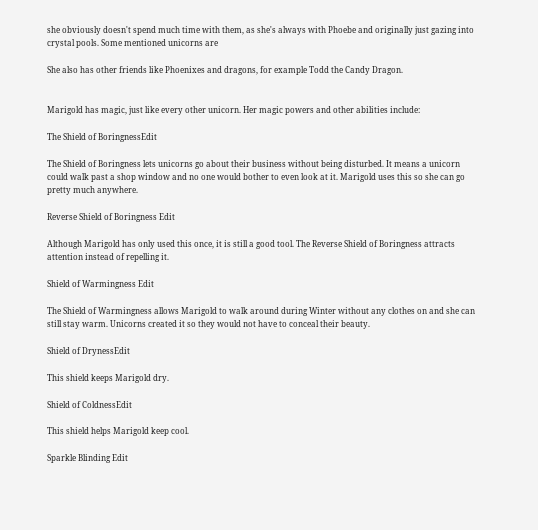she obviously doesn't spend much time with them, as she's always with Phoebe and originally just gazing into crystal pools. Some mentioned unicorns are

She also has other friends like Phoenixes and dragons, for example Todd the Candy Dragon.


Marigold has magic, just like every other unicorn. Her magic powers and other abilities include:

The Shield of BoringnessEdit

The Shield of Boringness lets unicorns go about their business without being disturbed. It means a unicorn could walk past a shop window and no one would bother to even look at it. Marigold uses this so she can go pretty much anywhere.

Reverse Shield of Boringness Edit

Although Marigold has only used this once, it is still a good tool. The Reverse Shield of Boringness attracts attention instead of repelling it.

Shield of Warmingness Edit

The Shield of Warmingness allows Marigold to walk around during Winter without any clothes on and she can still stay warm. Unicorns created it so they would not have to conceal their beauty.

Shield of DrynessEdit

This shield keeps Marigold dry.

Shield of ColdnessEdit

This shield helps Marigold keep cool.

Sparkle Blinding Edit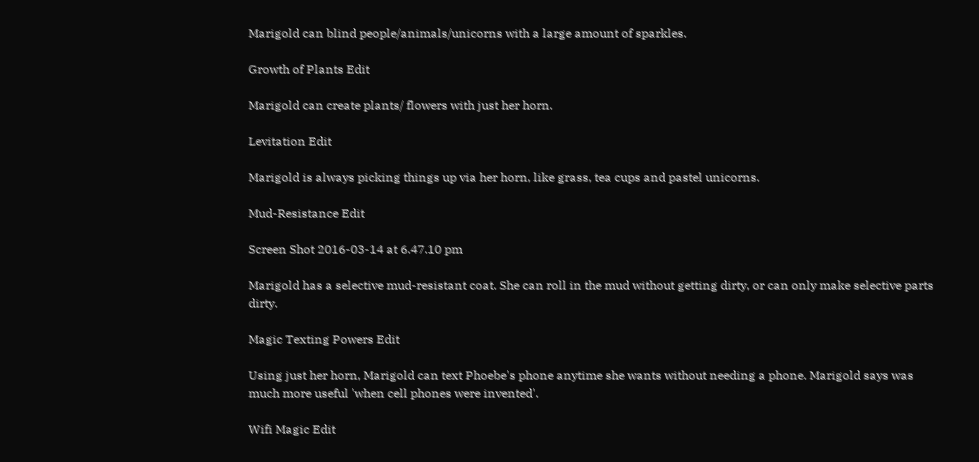Marigold can blind people/animals/unicorns with a large amount of sparkles.

Growth of Plants Edit

Marigold can create plants/ flowers with just her horn.

Levitation Edit

Marigold is always picking things up via her horn, like grass, tea cups and pastel unicorns.

Mud-Resistance Edit

Screen Shot 2016-03-14 at 6.47.10 pm

Marigold has a selective mud-resistant coat. She can roll in the mud without getting dirty, or can only make selective parts dirty.

Magic Texting Powers Edit

Using just her horn, Marigold can text Phoebe's phone anytime she wants without needing a phone. Marigold says was much more useful 'when cell phones were invented'.

Wifi Magic Edit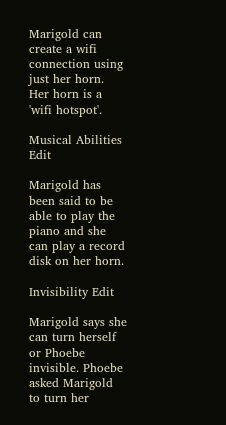Marigold can create a wifi connection using just her horn. Her horn is a 'wifi hotspot'.

Musical Abilities Edit

Marigold has been said to be able to play the piano and she can play a record disk on her horn.

Invisibility Edit

Marigold says she can turn herself or Phoebe invisible. Phoebe asked Marigold to turn her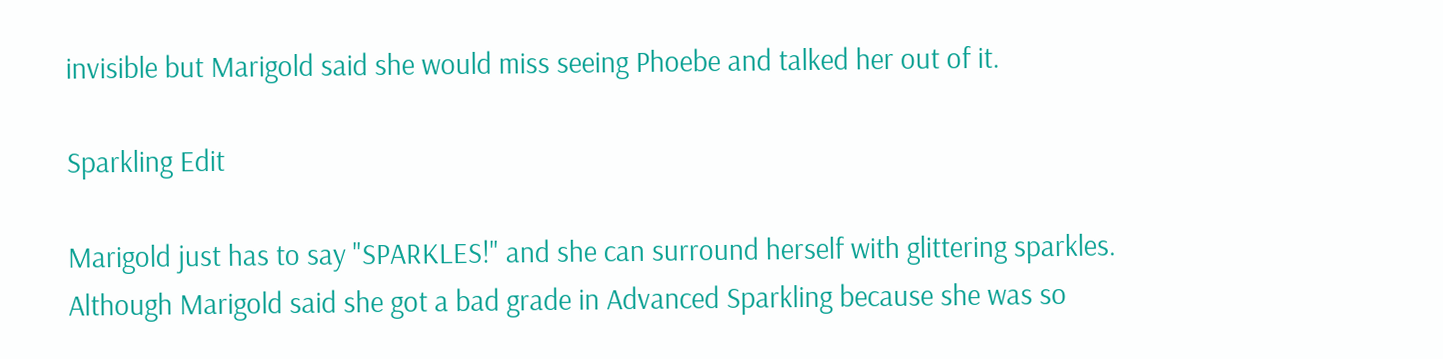invisible but Marigold said she would miss seeing Phoebe and talked her out of it.

Sparkling Edit

Marigold just has to say "SPARKLES!" and she can surround herself with glittering sparkles. Although Marigold said she got a bad grade in Advanced Sparkling because she was so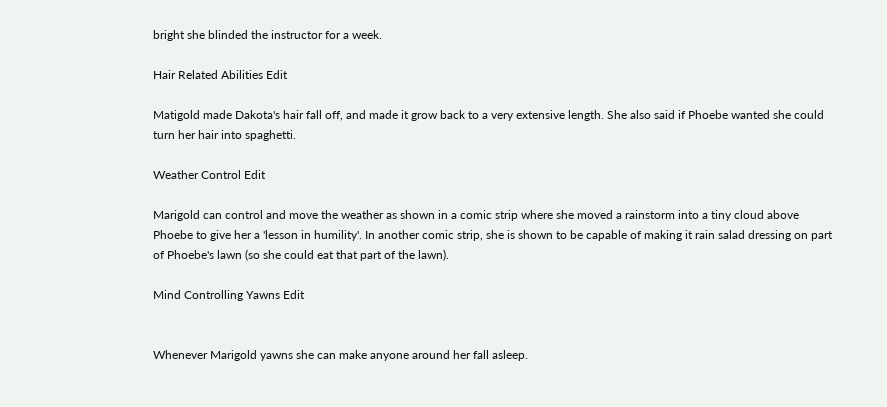bright she blinded the instructor for a week.

Hair Related Abilities Edit

Matigold made Dakota's hair fall off, and made it grow back to a very extensive length. She also said if Phoebe wanted she could turn her hair into spaghetti.

Weather Control Edit

Marigold can control and move the weather as shown in a comic strip where she moved a rainstorm into a tiny cloud above Phoebe to give her a 'lesson in humility'. In another comic strip, she is shown to be capable of making it rain salad dressing on part of Phoebe's lawn (so she could eat that part of the lawn).

Mind Controlling Yawns Edit


Whenever Marigold yawns she can make anyone around her fall asleep.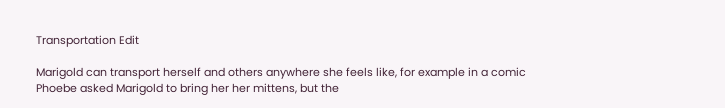Transportation Edit

Marigold can transport herself and others anywhere she feels like, for example in a comic Phoebe asked Marigold to bring her her mittens, but the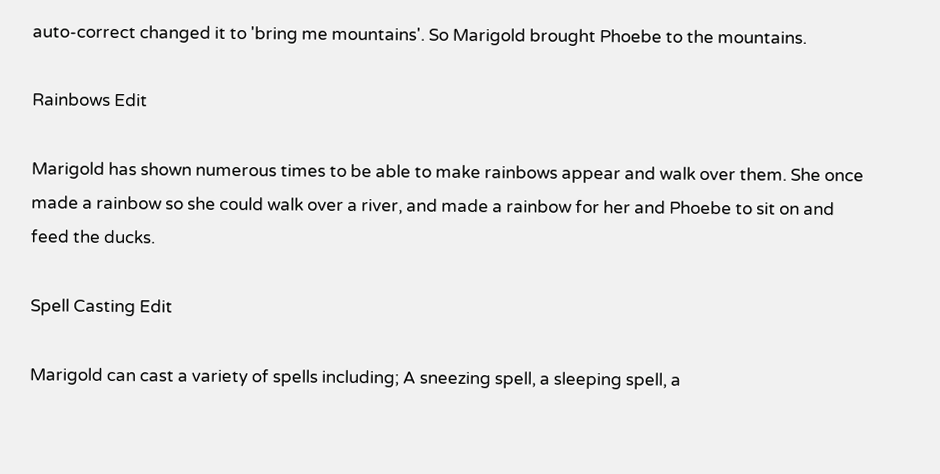auto-correct changed it to 'bring me mountains'. So Marigold brought Phoebe to the mountains.

Rainbows Edit

Marigold has shown numerous times to be able to make rainbows appear and walk over them. She once made a rainbow so she could walk over a river, and made a rainbow for her and Phoebe to sit on and feed the ducks.

Spell Casting Edit

Marigold can cast a variety of spells including; A sneezing spell, a sleeping spell, a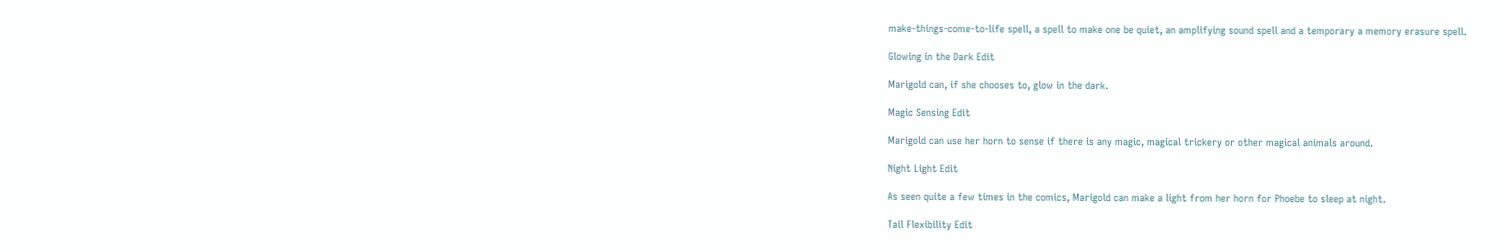make-things-come-to-life spell, a spell to make one be quiet, an amplifying sound spell and a temporary a memory erasure spell.

Glowing in the Dark Edit

Marigold can, if she chooses to, glow in the dark.

Magic Sensing Edit

Marigold can use her horn to sense if there is any magic, magical trickery or other magical animals around.

Night Light Edit

As seen quite a few times in the comics, Marigold can make a light from her horn for Phoebe to sleep at night.

Tail Flexibility Edit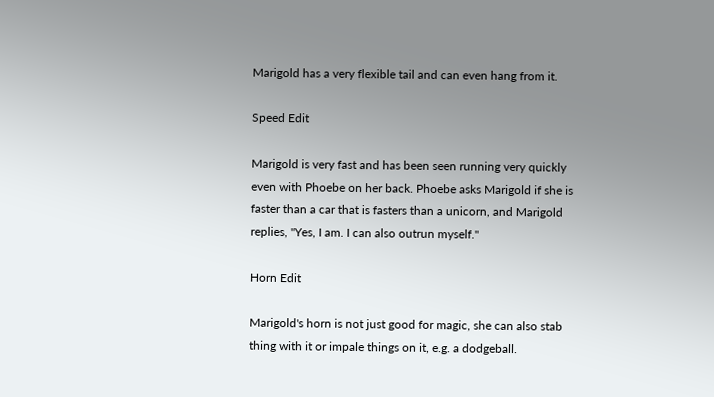Marigold has a very flexible tail and can even hang from it.

Speed Edit

Marigold is very fast and has been seen running very quickly even with Phoebe on her back. Phoebe asks Marigold if she is faster than a car that is fasters than a unicorn, and Marigold replies, "Yes, I am. I can also outrun myself."

Horn Edit

Marigold's horn is not just good for magic, she can also stab thing with it or impale things on it, e.g. a dodgeball.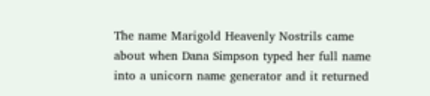The name Marigold Heavenly Nostrils came about when Dana Simpson typed her full name into a unicorn name generator and it returned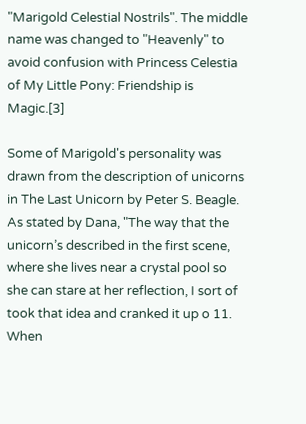"Marigold Celestial Nostrils". The middle name was changed to "Heavenly" to avoid confusion with Princess Celestia of My Little Pony: Friendship is Magic.[3]

Some of Marigold's personality was drawn from the description of unicorns in The Last Unicorn by Peter S. Beagle. As stated by Dana, "The way that the unicorn’s described in the first scene, where she lives near a crystal pool so she can stare at her reflection, I sort of took that idea and cranked it up o 11. When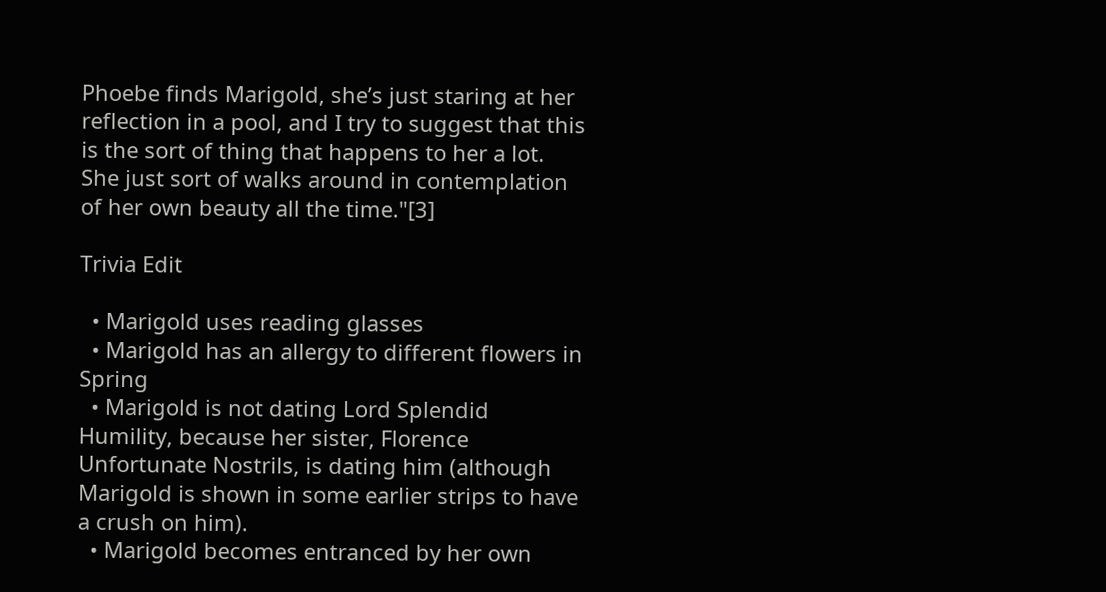Phoebe finds Marigold, she’s just staring at her reflection in a pool, and I try to suggest that this is the sort of thing that happens to her a lot. She just sort of walks around in contemplation of her own beauty all the time."[3]

Trivia Edit

  • Marigold uses reading glasses
  • Marigold has an allergy to different flowers in Spring
  • Marigold is not dating Lord Splendid Humility, because her sister, Florence Unfortunate Nostrils, is dating him (although Marigold is shown in some earlier strips to have a crush on him).
  • Marigold becomes entranced by her own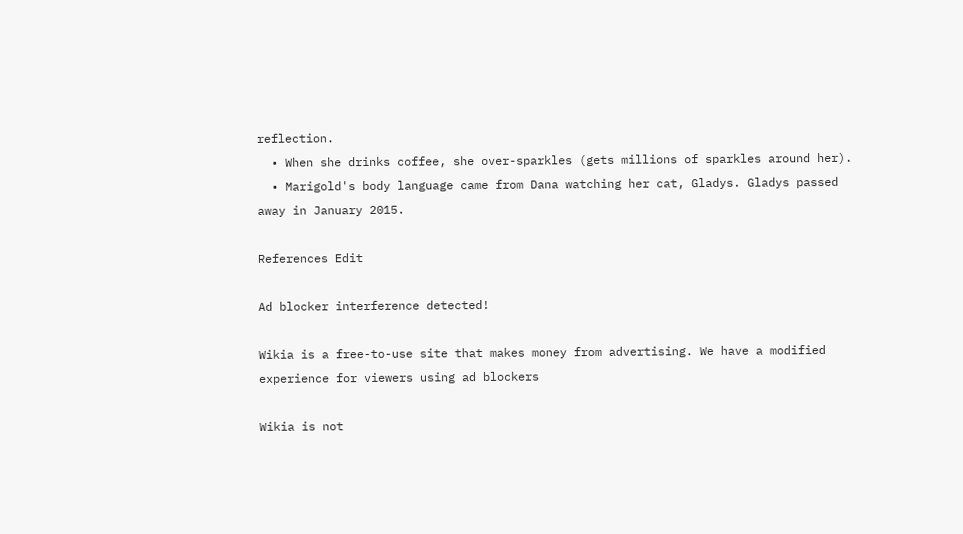reflection.
  • When she drinks coffee, she over-sparkles (gets millions of sparkles around her).
  • Marigold's body language came from Dana watching her cat, Gladys. Gladys passed away in January 2015.

References Edit

Ad blocker interference detected!

Wikia is a free-to-use site that makes money from advertising. We have a modified experience for viewers using ad blockers

Wikia is not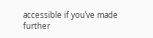accessible if you’ve made further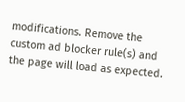modifications. Remove the custom ad blocker rule(s) and the page will load as expected.